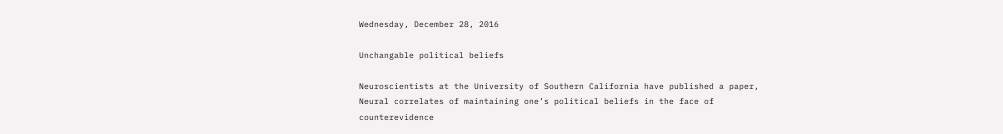Wednesday, December 28, 2016

Unchangable political beliefs

Neuroscientists at the University of Southern California have published a paper, Neural correlates of maintaining one’s political beliefs in the face of counterevidence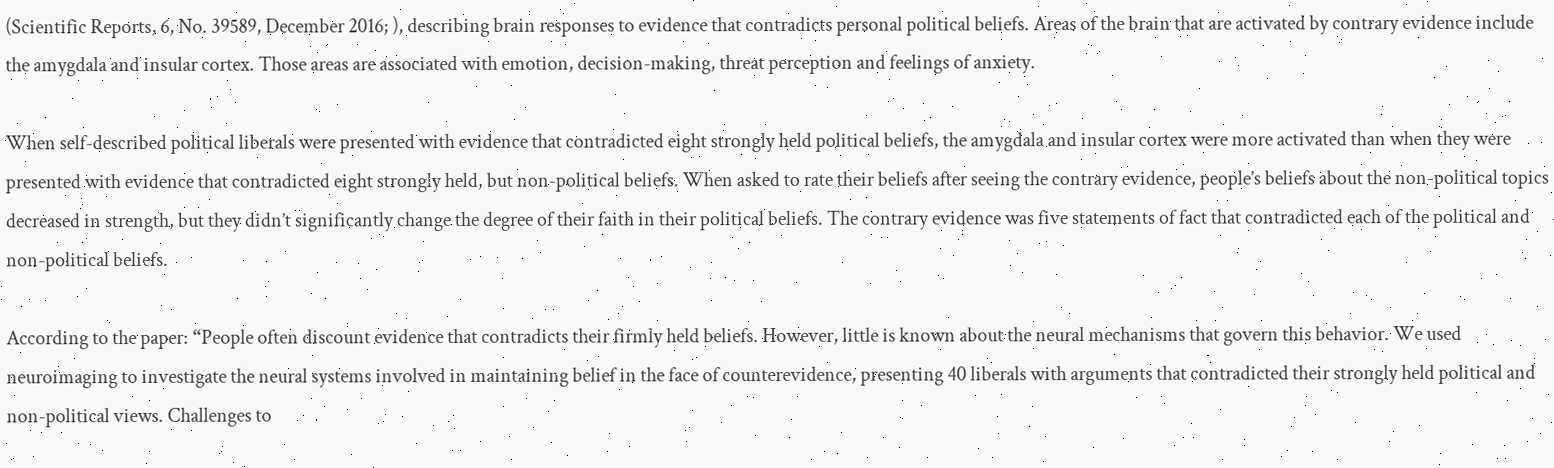(Scientific Reports, 6, No. 39589, December 2016; ), describing brain responses to evidence that contradicts personal political beliefs. Areas of the brain that are activated by contrary evidence include the amygdala and insular cortex. Those areas are associated with emotion, decision-making, threat perception and feelings of anxiety.

When self-described political liberals were presented with evidence that contradicted eight strongly held political beliefs, the amygdala and insular cortex were more activated than when they were presented with evidence that contradicted eight strongly held, but non-political beliefs. When asked to rate their beliefs after seeing the contrary evidence, people’s beliefs about the non-political topics decreased in strength, but they didn’t significantly change the degree of their faith in their political beliefs. The contrary evidence was five statements of fact that contradicted each of the political and non-political beliefs.

According to the paper: “People often discount evidence that contradicts their firmly held beliefs. However, little is known about the neural mechanisms that govern this behavior. We used neuroimaging to investigate the neural systems involved in maintaining belief in the face of counterevidence, presenting 40 liberals with arguments that contradicted their strongly held political and non-political views. Challenges to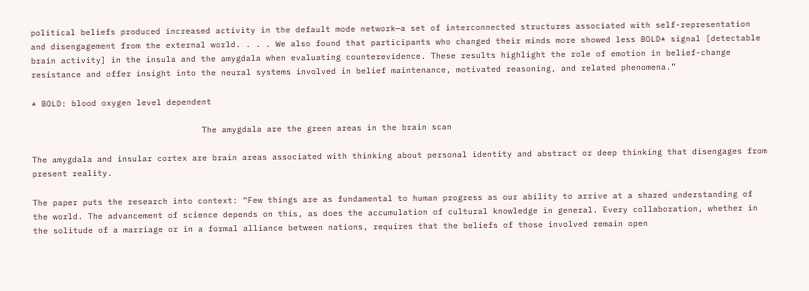political beliefs produced increased activity in the default mode network—a set of interconnected structures associated with self-representation and disengagement from the external world. . . . We also found that participants who changed their minds more showed less BOLD* signal [detectable brain activity] in the insula and the amygdala when evaluating counterevidence. These results highlight the role of emotion in belief-change resistance and offer insight into the neural systems involved in belief maintenance, motivated reasoning, and related phenomena.”

* BOLD: blood oxygen level dependent

                                  The amygdala are the green areas in the brain scan

The amygdala and insular cortex are brain areas associated with thinking about personal identity and abstract or deep thinking that disengages from present reality.

The paper puts the research into context: “Few things are as fundamental to human progress as our ability to arrive at a shared understanding of the world. The advancement of science depends on this, as does the accumulation of cultural knowledge in general. Every collaboration, whether in the solitude of a marriage or in a formal alliance between nations, requires that the beliefs of those involved remain open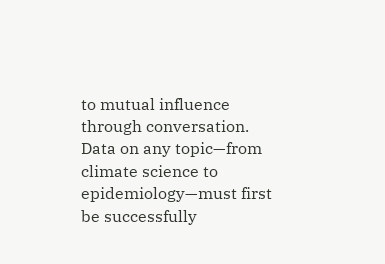to mutual influence through conversation. Data on any topic—from climate science to epidemiology—must first be successfully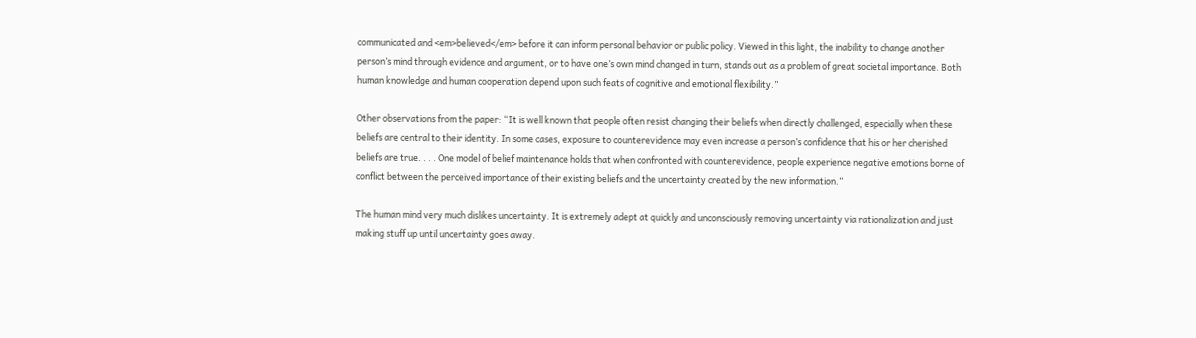communicated and <em>believed</em> before it can inform personal behavior or public policy. Viewed in this light, the inability to change another person’s mind through evidence and argument, or to have one’s own mind changed in turn, stands out as a problem of great societal importance. Both human knowledge and human cooperation depend upon such feats of cognitive and emotional flexibility.”

Other observations from the paper: “It is well known that people often resist changing their beliefs when directly challenged, especially when these beliefs are central to their identity. In some cases, exposure to counterevidence may even increase a person’s confidence that his or her cherished beliefs are true. . . . One model of belief maintenance holds that when confronted with counterevidence, people experience negative emotions borne of conflict between the perceived importance of their existing beliefs and the uncertainty created by the new information.”

The human mind very much dislikes uncertainty. It is extremely adept at quickly and unconsciously removing uncertainty via rationalization and just making stuff up until uncertainty goes away.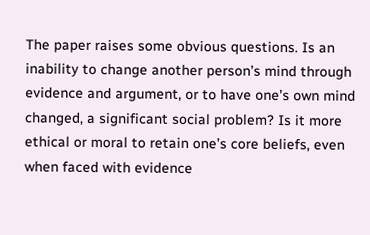The paper raises some obvious questions. Is an inability to change another person’s mind through evidence and argument, or to have one’s own mind changed, a significant social problem? Is it more ethical or moral to retain one’s core beliefs, even when faced with evidence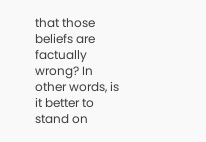that those beliefs are factually wrong? In other words, is it better to stand on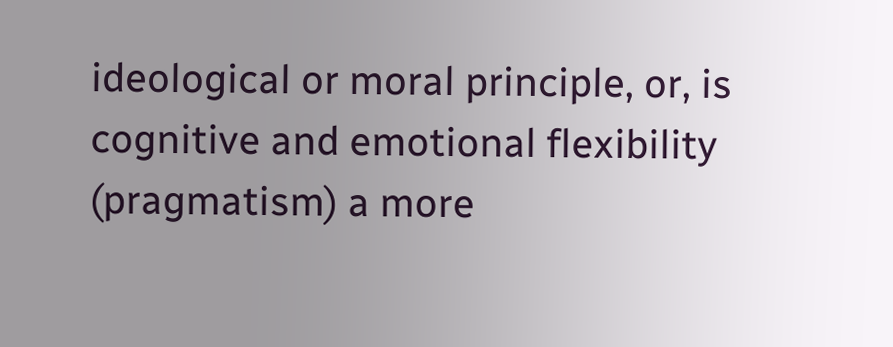ideological or moral principle, or, is cognitive and emotional flexibility (pragmatism) a more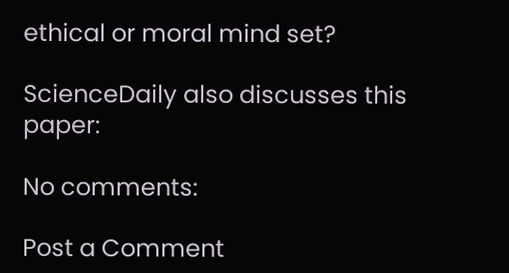ethical or moral mind set?

ScienceDaily also discusses this paper:

No comments:

Post a Comment